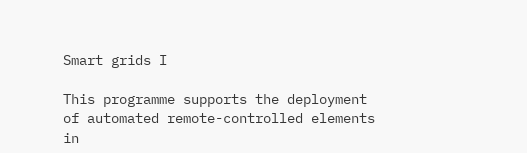Smart grids I

This programme supports the deployment of automated remote-controlled elements in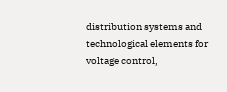distribution systems and technological elements for voltage control,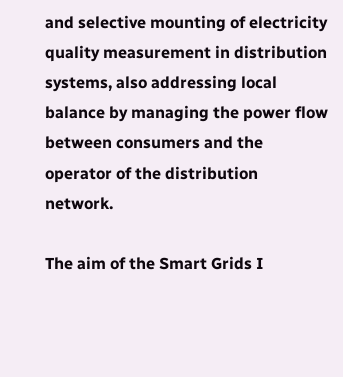and selective mounting of electricity quality measurement in distribution systems, also addressing local balance by managing the power flow between consumers and the operator of the distribution network.

The aim of the Smart Grids I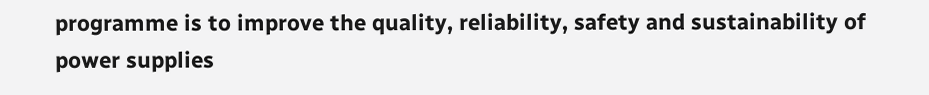programme is to improve the quality, reliability, safety and sustainability of power supplies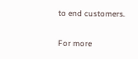to end customers.

For more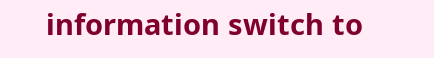information switch to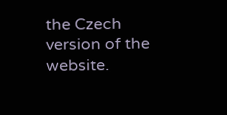the Czech version of the website.